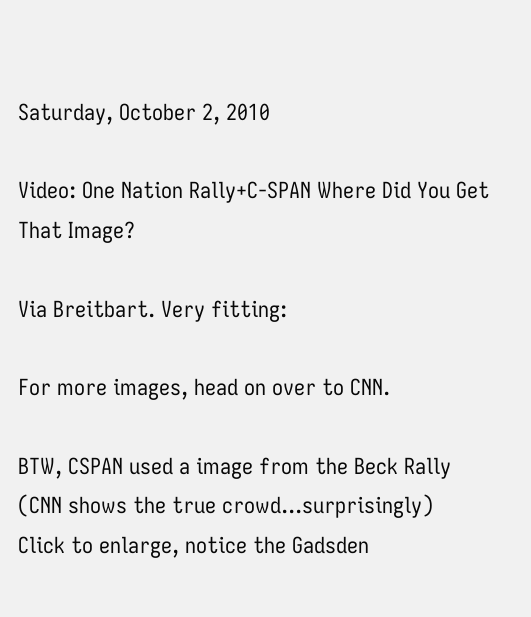Saturday, October 2, 2010

Video: One Nation Rally+C-SPAN Where Did You Get That Image?

Via Breitbart. Very fitting:

For more images, head on over to CNN.

BTW, CSPAN used a image from the Beck Rally (CNN shows the true crowd...surprisingly)
Click to enlarge, notice the Gadsden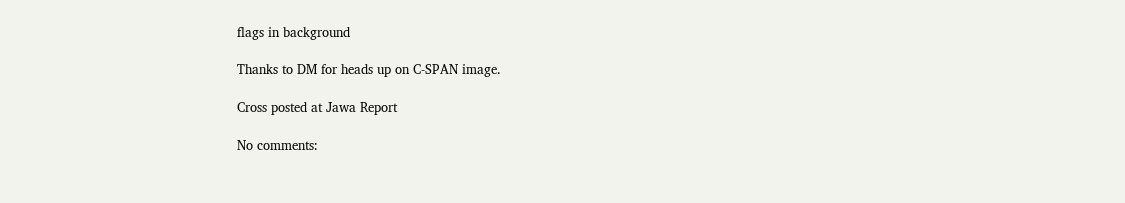flags in background

Thanks to DM for heads up on C-SPAN image.

Cross posted at Jawa Report

No comments: